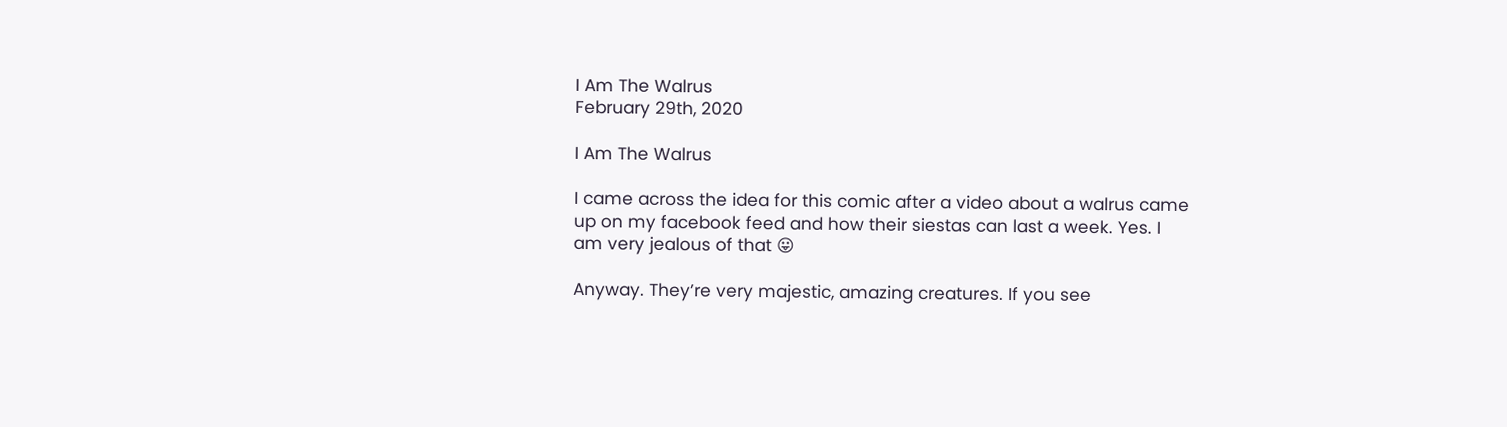I Am The Walrus
February 29th, 2020

I Am The Walrus

I came across the idea for this comic after a video about a walrus came up on my facebook feed and how their siestas can last a week. Yes. I am very jealous of that 😛

Anyway. They’re very majestic, amazing creatures. If you see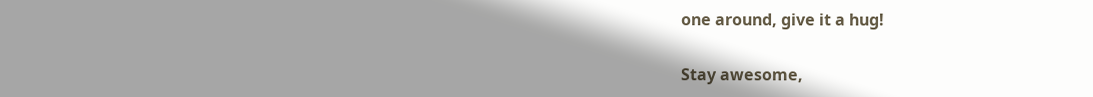one around, give it a hug!

Stay awesome,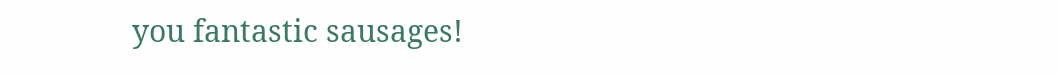you fantastic sausages!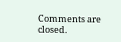Comments are closed.